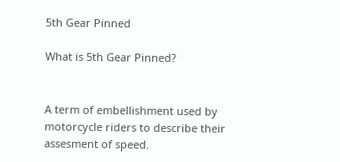5th Gear Pinned

What is 5th Gear Pinned?


A term of embellishment used by motorcycle riders to describe their assesment of speed.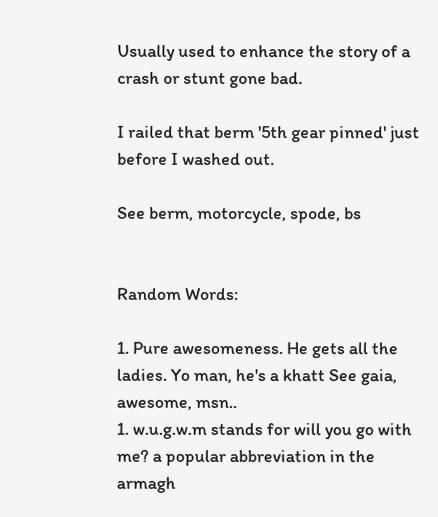Usually used to enhance the story of a crash or stunt gone bad.

I railed that berm '5th gear pinned' just before I washed out.

See berm, motorcycle, spode, bs


Random Words:

1. Pure awesomeness. He gets all the ladies. Yo man, he's a khatt See gaia, awesome, msn..
1. w.u.g.w.m stands for will you go with me? a popular abbreviation in the armagh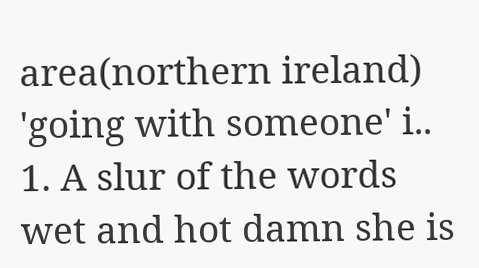area(northern ireland) 'going with someone' i..
1. A slur of the words wet and hot damn she is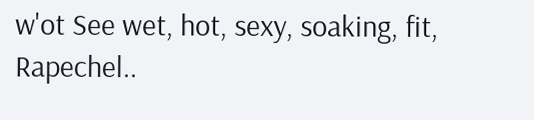w'ot See wet, hot, sexy, soaking, fit, Rapechel..